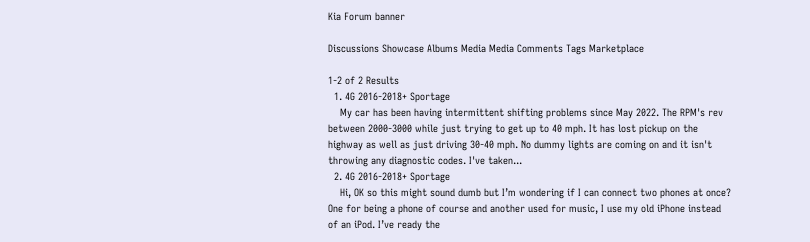Kia Forum banner

Discussions Showcase Albums Media Media Comments Tags Marketplace

1-2 of 2 Results
  1. 4G 2016-2018+ Sportage
    My car has been having intermittent shifting problems since May 2022. The RPM's rev between 2000-3000 while just trying to get up to 40 mph. It has lost pickup on the highway as well as just driving 30-40 mph. No dummy lights are coming on and it isn't throwing any diagnostic codes. I've taken...
  2. 4G 2016-2018+ Sportage
    Hi, OK so this might sound dumb but I’m wondering if I can connect two phones at once? One for being a phone of course and another used for music, I use my old iPhone instead of an iPod. I’ve ready the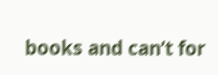books and can’t for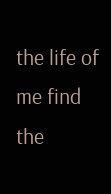the life of me find the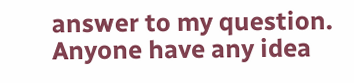answer to my question. Anyone have any idea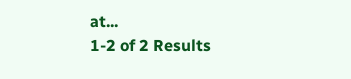at...
1-2 of 2 Results